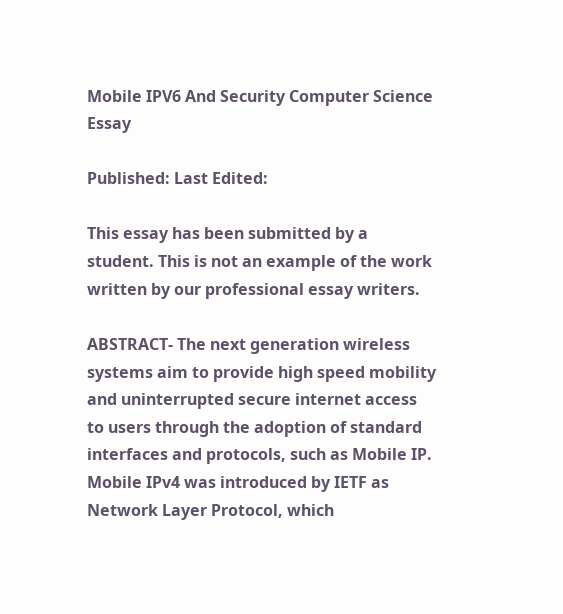Mobile IPV6 And Security Computer Science Essay

Published: Last Edited:

This essay has been submitted by a student. This is not an example of the work written by our professional essay writers.

ABSTRACT- The next generation wireless systems aim to provide high speed mobility and uninterrupted secure internet access to users through the adoption of standard interfaces and protocols, such as Mobile IP. Mobile IPv4 was introduced by IETF as Network Layer Protocol, which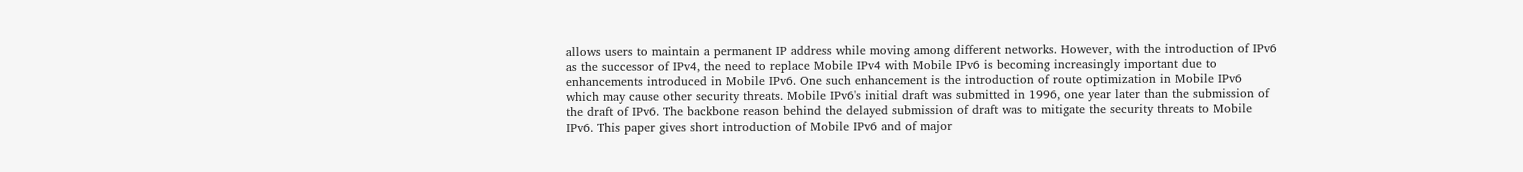allows users to maintain a permanent IP address while moving among different networks. However, with the introduction of IPv6 as the successor of IPv4, the need to replace Mobile IPv4 with Mobile IPv6 is becoming increasingly important due to enhancements introduced in Mobile IPv6. One such enhancement is the introduction of route optimization in Mobile IPv6 which may cause other security threats. Mobile IPv6's initial draft was submitted in 1996, one year later than the submission of the draft of IPv6. The backbone reason behind the delayed submission of draft was to mitigate the security threats to Mobile IPv6. This paper gives short introduction of Mobile IPv6 and of major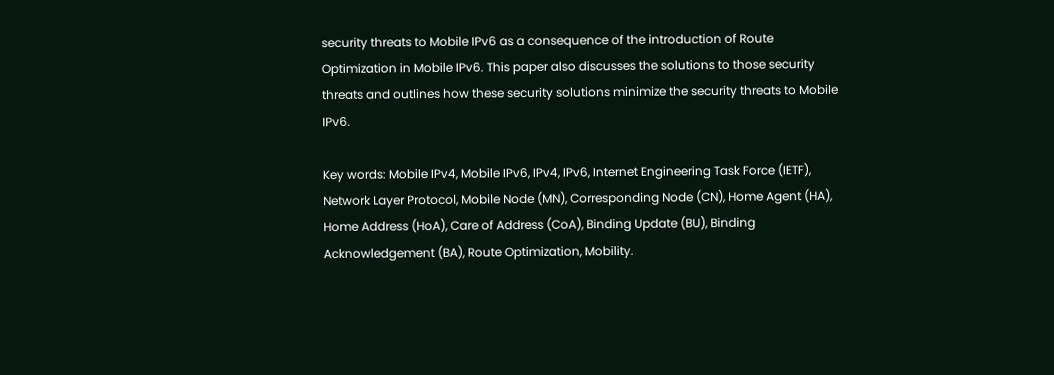security threats to Mobile IPv6 as a consequence of the introduction of Route Optimization in Mobile IPv6. This paper also discusses the solutions to those security threats and outlines how these security solutions minimize the security threats to Mobile IPv6.

Key words: Mobile IPv4, Mobile IPv6, IPv4, IPv6, Internet Engineering Task Force (IETF), Network Layer Protocol, Mobile Node (MN), Corresponding Node (CN), Home Agent (HA), Home Address (HoA), Care of Address (CoA), Binding Update (BU), Binding Acknowledgement (BA), Route Optimization, Mobility.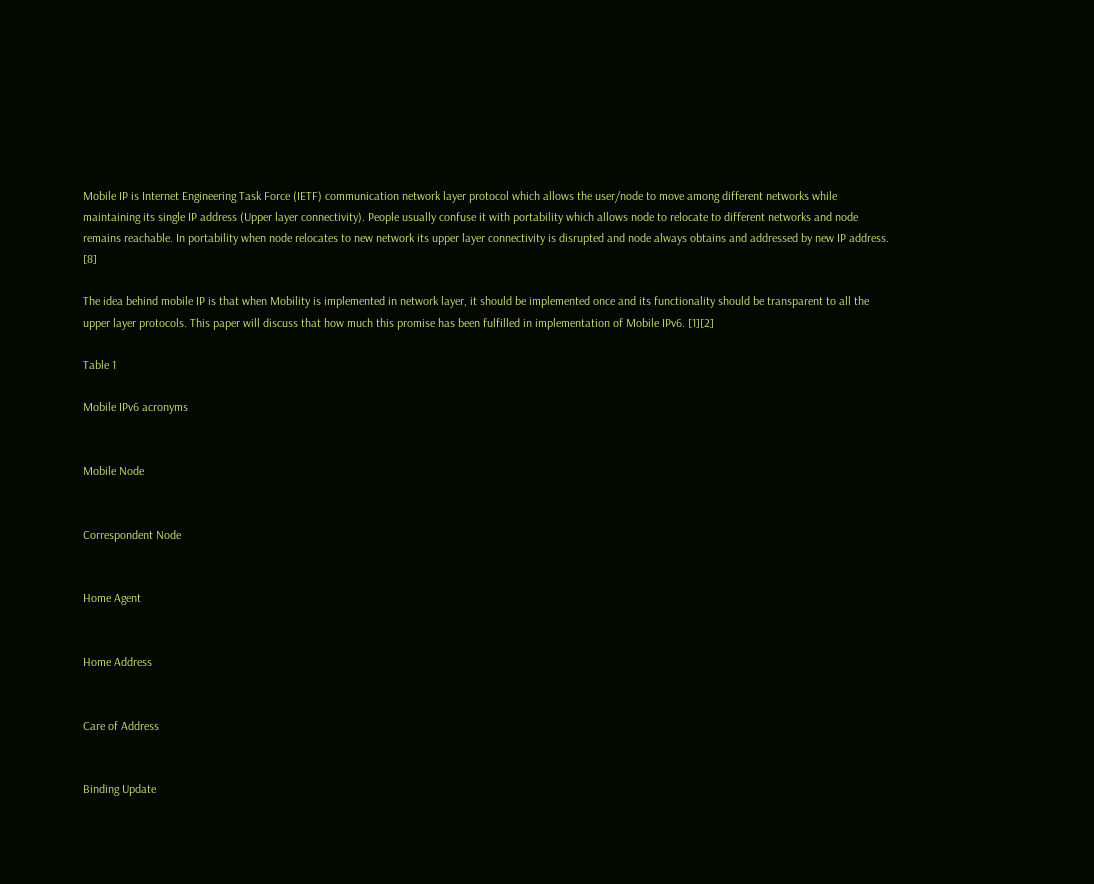Mobile IP is Internet Engineering Task Force (IETF) communication network layer protocol which allows the user/node to move among different networks while maintaining its single IP address (Upper layer connectivity). People usually confuse it with portability which allows node to relocate to different networks and node remains reachable. In portability when node relocates to new network its upper layer connectivity is disrupted and node always obtains and addressed by new IP address. [8]

The idea behind mobile IP is that when Mobility is implemented in network layer, it should be implemented once and its functionality should be transparent to all the upper layer protocols. This paper will discuss that how much this promise has been fulfilled in implementation of Mobile IPv6. [1][2]

Table 1

Mobile IPv6 acronyms


Mobile Node


Correspondent Node


Home Agent


Home Address


Care of Address


Binding Update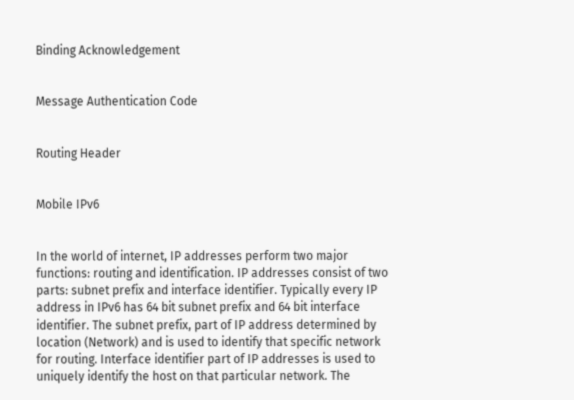Binding Acknowledgement


Message Authentication Code


Routing Header


Mobile IPv6


In the world of internet, IP addresses perform two major functions: routing and identification. IP addresses consist of two parts: subnet prefix and interface identifier. Typically every IP address in IPv6 has 64 bit subnet prefix and 64 bit interface identifier. The subnet prefix, part of IP address determined by location (Network) and is used to identify that specific network for routing. Interface identifier part of IP addresses is used to uniquely identify the host on that particular network. The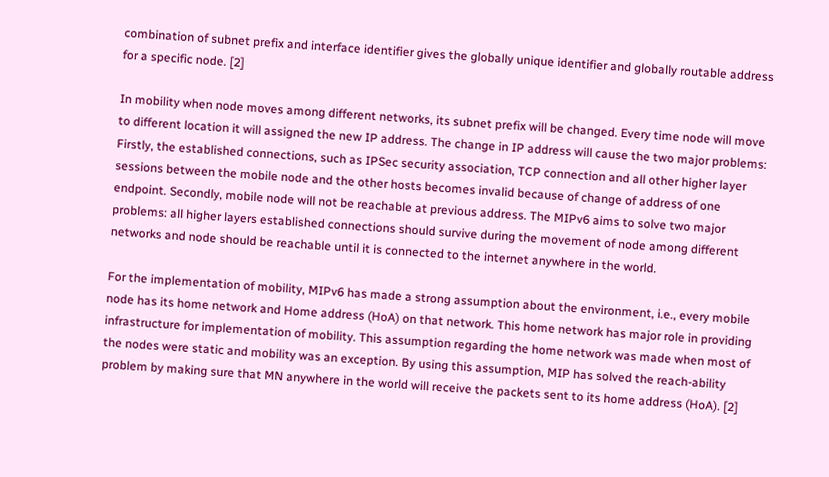combination of subnet prefix and interface identifier gives the globally unique identifier and globally routable address for a specific node. [2]

In mobility when node moves among different networks, its subnet prefix will be changed. Every time node will move to different location it will assigned the new IP address. The change in IP address will cause the two major problems: Firstly, the established connections, such as IPSec security association, TCP connection and all other higher layer sessions between the mobile node and the other hosts becomes invalid because of change of address of one endpoint. Secondly, mobile node will not be reachable at previous address. The MIPv6 aims to solve two major problems: all higher layers established connections should survive during the movement of node among different networks and node should be reachable until it is connected to the internet anywhere in the world.

For the implementation of mobility, MIPv6 has made a strong assumption about the environment, i.e., every mobile node has its home network and Home address (HoA) on that network. This home network has major role in providing infrastructure for implementation of mobility. This assumption regarding the home network was made when most of the nodes were static and mobility was an exception. By using this assumption, MIP has solved the reach-ability problem by making sure that MN anywhere in the world will receive the packets sent to its home address (HoA). [2]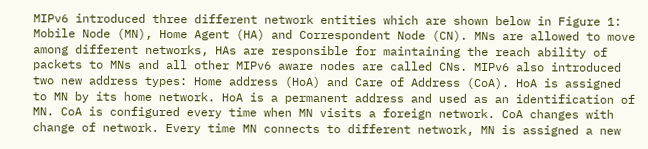MIPv6 introduced three different network entities which are shown below in Figure 1: Mobile Node (MN), Home Agent (HA) and Correspondent Node (CN). MNs are allowed to move among different networks, HAs are responsible for maintaining the reach ability of packets to MNs and all other MIPv6 aware nodes are called CNs. MIPv6 also introduced two new address types: Home address (HoA) and Care of Address (CoA). HoA is assigned to MN by its home network. HoA is a permanent address and used as an identification of MN. CoA is configured every time when MN visits a foreign network. CoA changes with change of network. Every time MN connects to different network, MN is assigned a new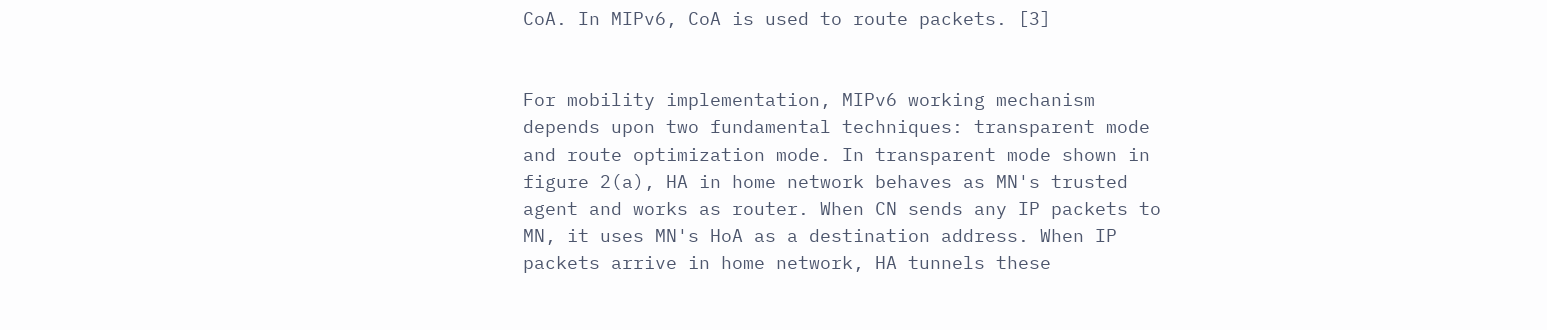CoA. In MIPv6, CoA is used to route packets. [3]


For mobility implementation, MIPv6 working mechanism depends upon two fundamental techniques: transparent mode and route optimization mode. In transparent mode shown in figure 2(a), HA in home network behaves as MN's trusted agent and works as router. When CN sends any IP packets to MN, it uses MN's HoA as a destination address. When IP packets arrive in home network, HA tunnels these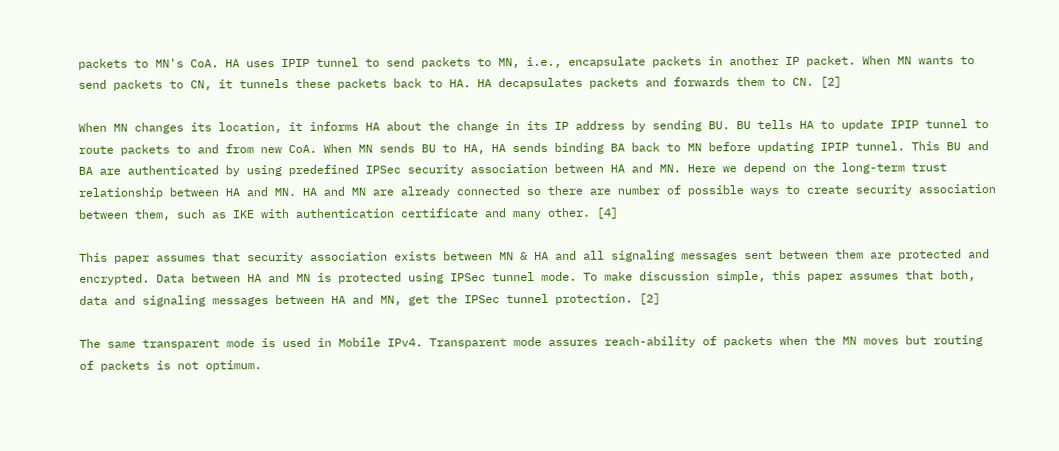packets to MN's CoA. HA uses IPIP tunnel to send packets to MN, i.e., encapsulate packets in another IP packet. When MN wants to send packets to CN, it tunnels these packets back to HA. HA decapsulates packets and forwards them to CN. [2]

When MN changes its location, it informs HA about the change in its IP address by sending BU. BU tells HA to update IPIP tunnel to route packets to and from new CoA. When MN sends BU to HA, HA sends binding BA back to MN before updating IPIP tunnel. This BU and BA are authenticated by using predefined IPSec security association between HA and MN. Here we depend on the long-term trust relationship between HA and MN. HA and MN are already connected so there are number of possible ways to create security association between them, such as IKE with authentication certificate and many other. [4]

This paper assumes that security association exists between MN & HA and all signaling messages sent between them are protected and encrypted. Data between HA and MN is protected using IPSec tunnel mode. To make discussion simple, this paper assumes that both, data and signaling messages between HA and MN, get the IPSec tunnel protection. [2]

The same transparent mode is used in Mobile IPv4. Transparent mode assures reach-ability of packets when the MN moves but routing of packets is not optimum.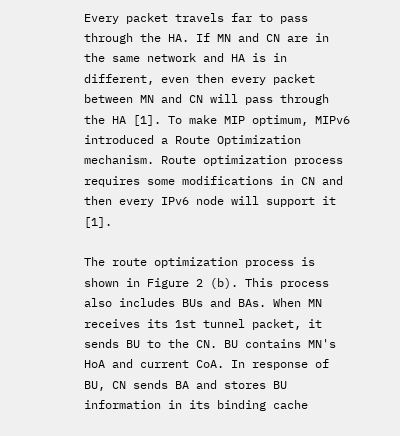Every packet travels far to pass through the HA. If MN and CN are in the same network and HA is in different, even then every packet between MN and CN will pass through the HA [1]. To make MIP optimum, MIPv6 introduced a Route Optimization mechanism. Route optimization process requires some modifications in CN and then every IPv6 node will support it [1].

The route optimization process is shown in Figure 2 (b). This process also includes BUs and BAs. When MN receives its 1st tunnel packet, it sends BU to the CN. BU contains MN's HoA and current CoA. In response of BU, CN sends BA and stores BU information in its binding cache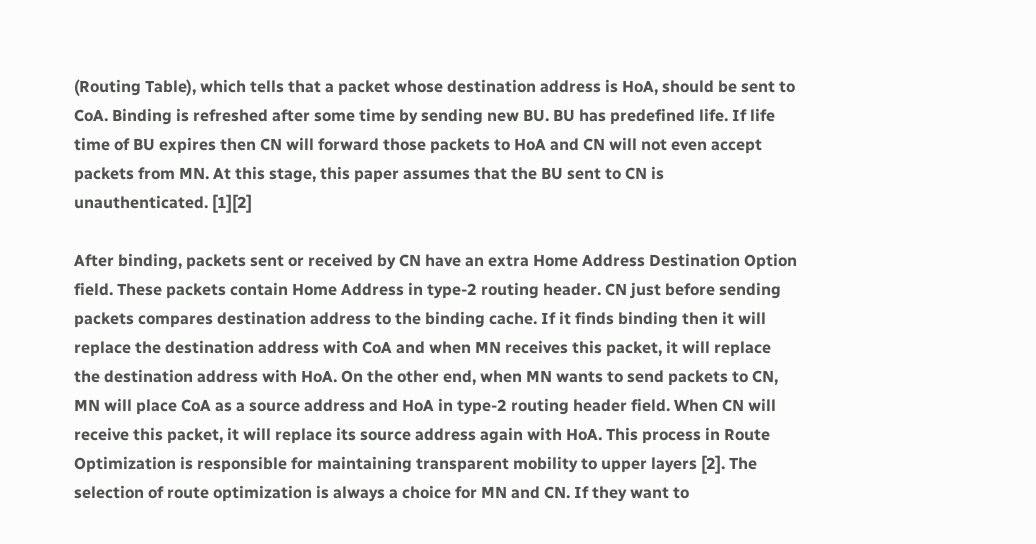(Routing Table), which tells that a packet whose destination address is HoA, should be sent to CoA. Binding is refreshed after some time by sending new BU. BU has predefined life. If life time of BU expires then CN will forward those packets to HoA and CN will not even accept packets from MN. At this stage, this paper assumes that the BU sent to CN is unauthenticated. [1][2]

After binding, packets sent or received by CN have an extra Home Address Destination Option field. These packets contain Home Address in type-2 routing header. CN just before sending packets compares destination address to the binding cache. If it finds binding then it will replace the destination address with CoA and when MN receives this packet, it will replace the destination address with HoA. On the other end, when MN wants to send packets to CN, MN will place CoA as a source address and HoA in type-2 routing header field. When CN will receive this packet, it will replace its source address again with HoA. This process in Route Optimization is responsible for maintaining transparent mobility to upper layers [2]. The selection of route optimization is always a choice for MN and CN. If they want to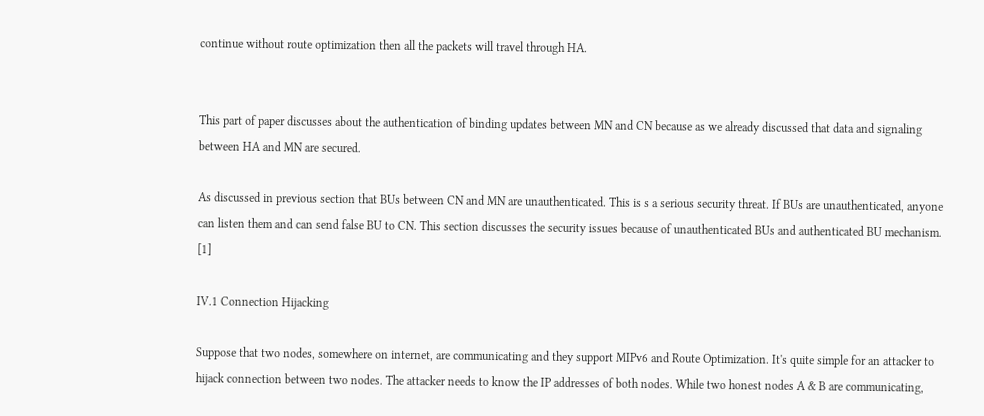continue without route optimization then all the packets will travel through HA.


This part of paper discusses about the authentication of binding updates between MN and CN because as we already discussed that data and signaling between HA and MN are secured.

As discussed in previous section that BUs between CN and MN are unauthenticated. This is s a serious security threat. If BUs are unauthenticated, anyone can listen them and can send false BU to CN. This section discusses the security issues because of unauthenticated BUs and authenticated BU mechanism. [1]

IV.1 Connection Hijacking

Suppose that two nodes, somewhere on internet, are communicating and they support MIPv6 and Route Optimization. It's quite simple for an attacker to hijack connection between two nodes. The attacker needs to know the IP addresses of both nodes. While two honest nodes A & B are communicating,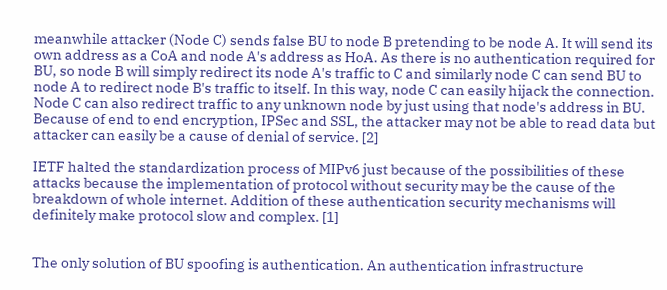meanwhile attacker (Node C) sends false BU to node B pretending to be node A. It will send its own address as a CoA and node A's address as HoA. As there is no authentication required for BU, so node B will simply redirect its node A's traffic to C and similarly node C can send BU to node A to redirect node B's traffic to itself. In this way, node C can easily hijack the connection. Node C can also redirect traffic to any unknown node by just using that node's address in BU. Because of end to end encryption, IPSec and SSL, the attacker may not be able to read data but attacker can easily be a cause of denial of service. [2]

IETF halted the standardization process of MIPv6 just because of the possibilities of these attacks because the implementation of protocol without security may be the cause of the breakdown of whole internet. Addition of these authentication security mechanisms will definitely make protocol slow and complex. [1]


The only solution of BU spoofing is authentication. An authentication infrastructure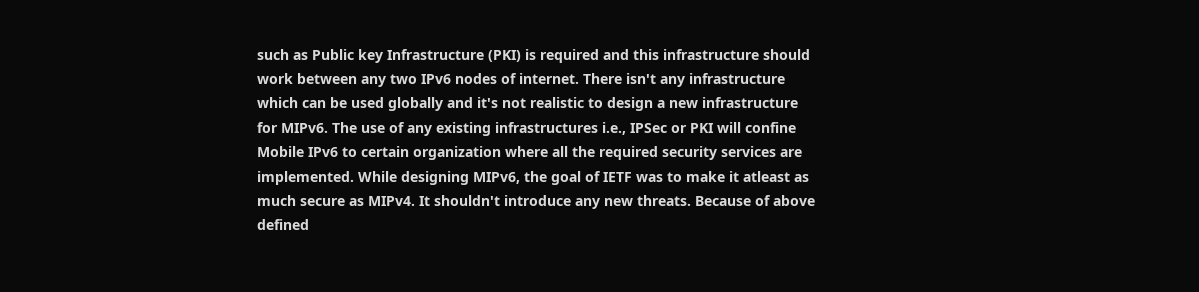such as Public key Infrastructure (PKI) is required and this infrastructure should work between any two IPv6 nodes of internet. There isn't any infrastructure which can be used globally and it's not realistic to design a new infrastructure for MIPv6. The use of any existing infrastructures i.e., IPSec or PKI will confine Mobile IPv6 to certain organization where all the required security services are implemented. While designing MIPv6, the goal of IETF was to make it atleast as much secure as MIPv4. It shouldn't introduce any new threats. Because of above defined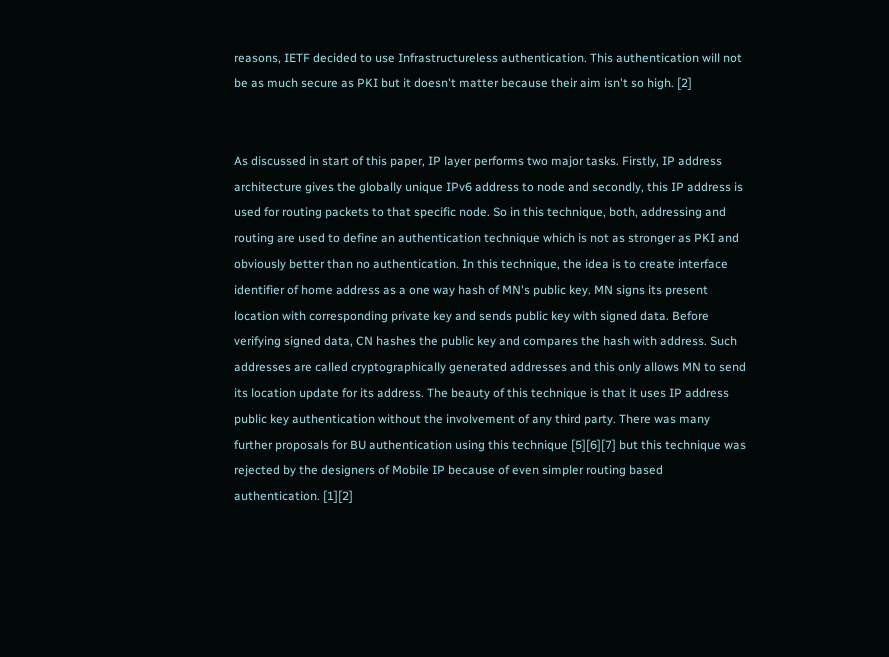reasons, IETF decided to use Infrastructureless authentication. This authentication will not be as much secure as PKI but it doesn't matter because their aim isn't so high. [2]


As discussed in start of this paper, IP layer performs two major tasks. Firstly, IP address architecture gives the globally unique IPv6 address to node and secondly, this IP address is used for routing packets to that specific node. So in this technique, both, addressing and routing are used to define an authentication technique which is not as stronger as PKI and obviously better than no authentication. In this technique, the idea is to create interface identifier of home address as a one way hash of MN's public key. MN signs its present location with corresponding private key and sends public key with signed data. Before verifying signed data, CN hashes the public key and compares the hash with address. Such addresses are called cryptographically generated addresses and this only allows MN to send its location update for its address. The beauty of this technique is that it uses IP address public key authentication without the involvement of any third party. There was many further proposals for BU authentication using this technique [5][6][7] but this technique was rejected by the designers of Mobile IP because of even simpler routing based authentication. [1][2]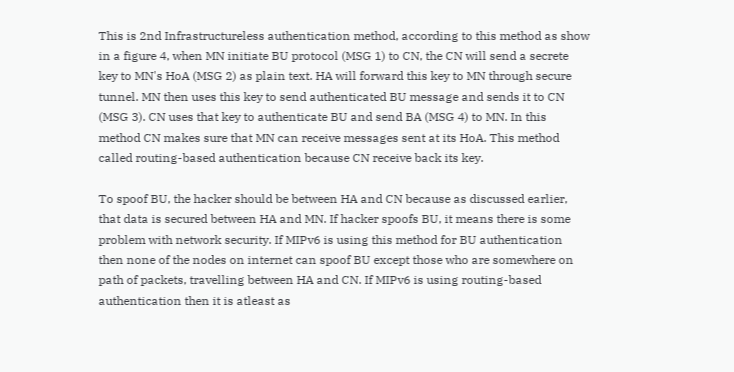This is 2nd Infrastructureless authentication method, according to this method as show in a figure 4, when MN initiate BU protocol (MSG 1) to CN, the CN will send a secrete key to MN's HoA (MSG 2) as plain text. HA will forward this key to MN through secure tunnel. MN then uses this key to send authenticated BU message and sends it to CN (MSG 3). CN uses that key to authenticate BU and send BA (MSG 4) to MN. In this method CN makes sure that MN can receive messages sent at its HoA. This method called routing-based authentication because CN receive back its key.

To spoof BU, the hacker should be between HA and CN because as discussed earlier, that data is secured between HA and MN. If hacker spoofs BU, it means there is some problem with network security. If MIPv6 is using this method for BU authentication then none of the nodes on internet can spoof BU except those who are somewhere on path of packets, travelling between HA and CN. If MIPv6 is using routing-based authentication then it is atleast as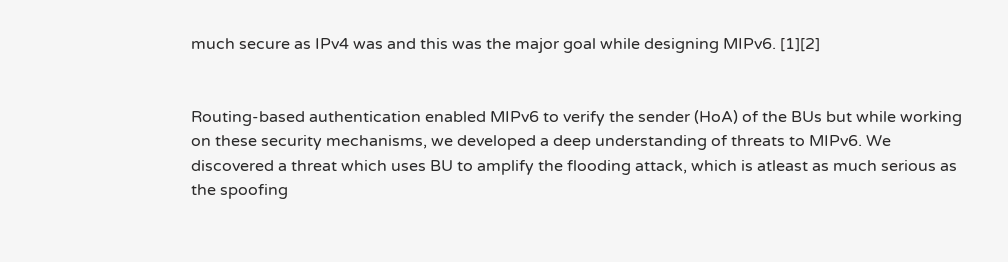much secure as IPv4 was and this was the major goal while designing MIPv6. [1][2]


Routing-based authentication enabled MIPv6 to verify the sender (HoA) of the BUs but while working on these security mechanisms, we developed a deep understanding of threats to MIPv6. We discovered a threat which uses BU to amplify the flooding attack, which is atleast as much serious as the spoofing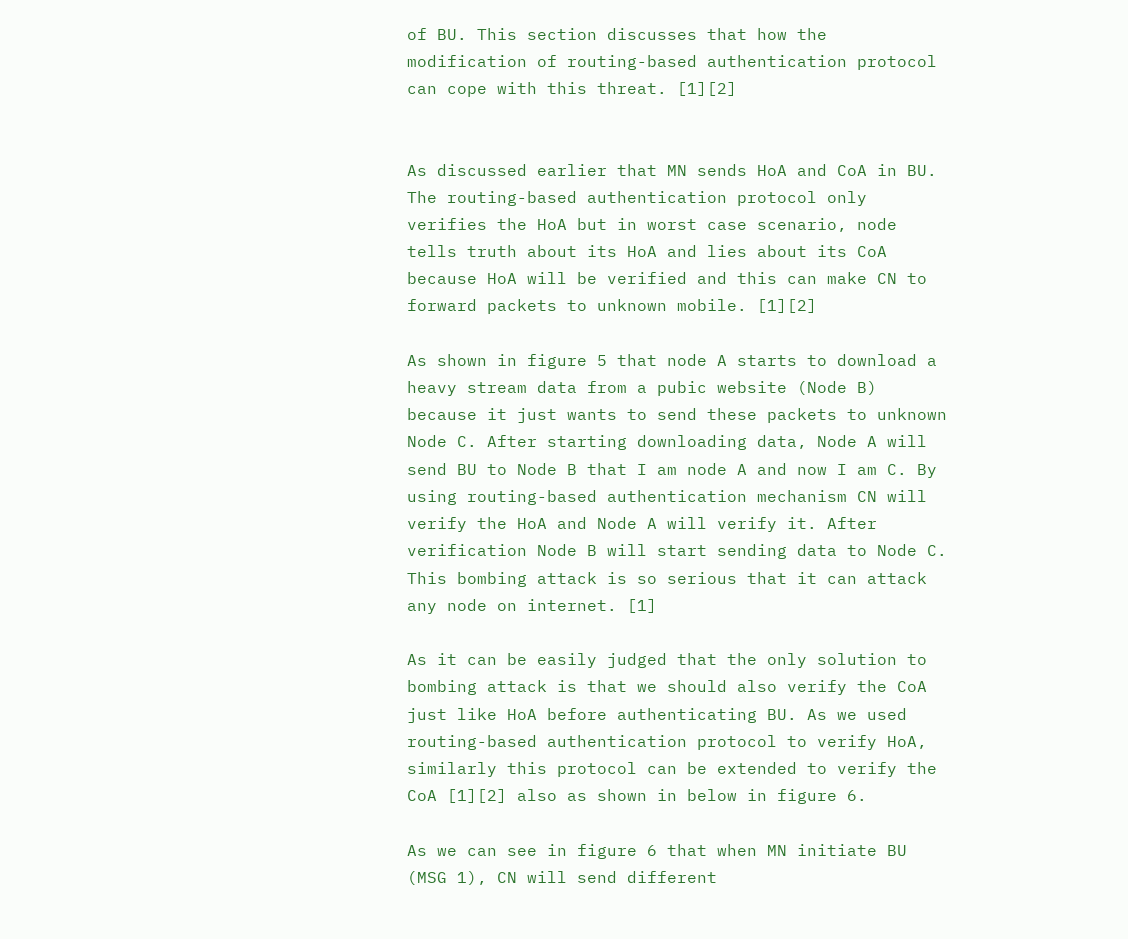of BU. This section discusses that how the modification of routing-based authentication protocol can cope with this threat. [1][2]


As discussed earlier that MN sends HoA and CoA in BU. The routing-based authentication protocol only verifies the HoA but in worst case scenario, node tells truth about its HoA and lies about its CoA because HoA will be verified and this can make CN to forward packets to unknown mobile. [1][2]

As shown in figure 5 that node A starts to download a heavy stream data from a pubic website (Node B) because it just wants to send these packets to unknown Node C. After starting downloading data, Node A will send BU to Node B that I am node A and now I am C. By using routing-based authentication mechanism CN will verify the HoA and Node A will verify it. After verification Node B will start sending data to Node C. This bombing attack is so serious that it can attack any node on internet. [1]

As it can be easily judged that the only solution to bombing attack is that we should also verify the CoA just like HoA before authenticating BU. As we used routing-based authentication protocol to verify HoA, similarly this protocol can be extended to verify the CoA [1][2] also as shown in below in figure 6.

As we can see in figure 6 that when MN initiate BU (MSG 1), CN will send different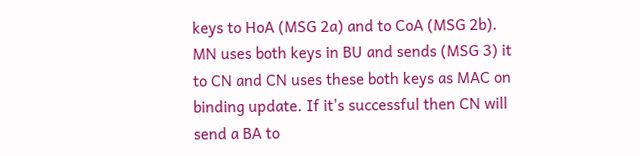keys to HoA (MSG 2a) and to CoA (MSG 2b). MN uses both keys in BU and sends (MSG 3) it to CN and CN uses these both keys as MAC on binding update. If it's successful then CN will send a BA to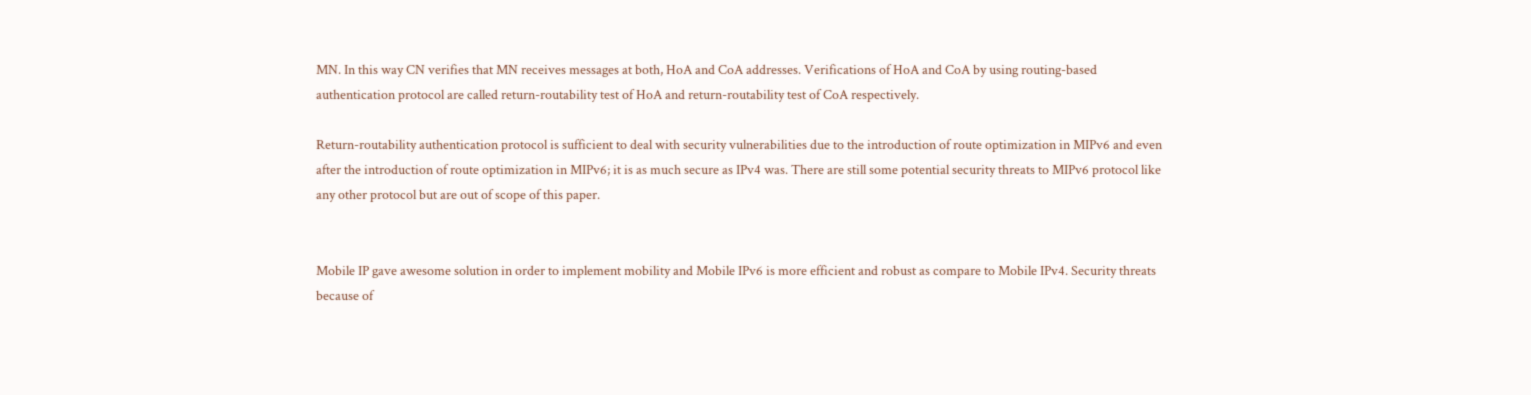MN. In this way CN verifies that MN receives messages at both, HoA and CoA addresses. Verifications of HoA and CoA by using routing-based authentication protocol are called return-routability test of HoA and return-routability test of CoA respectively.

Return-routability authentication protocol is sufficient to deal with security vulnerabilities due to the introduction of route optimization in MIPv6 and even after the introduction of route optimization in MIPv6; it is as much secure as IPv4 was. There are still some potential security threats to MIPv6 protocol like any other protocol but are out of scope of this paper.


Mobile IP gave awesome solution in order to implement mobility and Mobile IPv6 is more efficient and robust as compare to Mobile IPv4. Security threats because of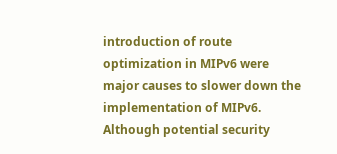introduction of route optimization in MIPv6 were major causes to slower down the implementation of MIPv6. Although potential security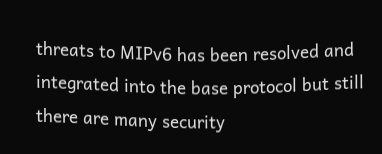threats to MIPv6 has been resolved and integrated into the base protocol but still there are many security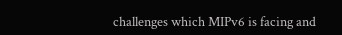challenges which MIPv6 is facing and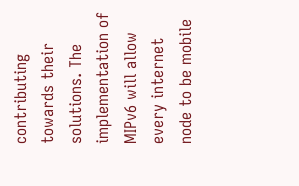contributing towards their solutions. The implementation of MIPv6 will allow every internet node to be mobile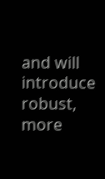and will introduce robust, more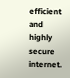efficient and highly secure internet.